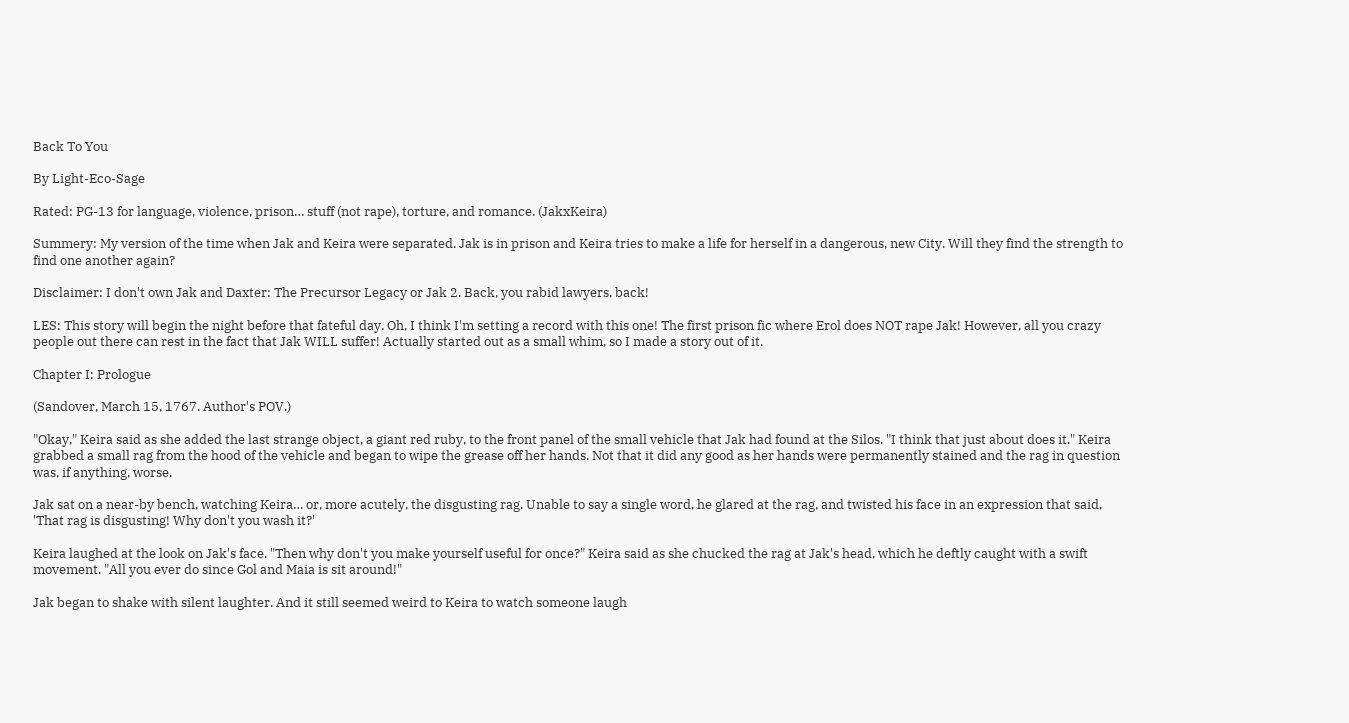Back To You

By Light-Eco-Sage

Rated: PG-13 for language, violence, prison… stuff (not rape), torture, and romance. (JakxKeira)

Summery: My version of the time when Jak and Keira were separated. Jak is in prison and Keira tries to make a life for herself in a dangerous, new City. Will they find the strength to find one another again?

Disclaimer: I don't own Jak and Daxter: The Precursor Legacy or Jak 2. Back, you rabid lawyers, back!

LES: This story will begin the night before that fateful day. Oh, I think I'm setting a record with this one! The first prison fic where Erol does NOT rape Jak! However, all you crazy people out there can rest in the fact that Jak WILL suffer! Actually started out as a small whim, so I made a story out of it.

Chapter I: Prologue

(Sandover, March 15, 1767. Author's POV.)

"Okay," Keira said as she added the last strange object, a giant red ruby, to the front panel of the small vehicle that Jak had found at the Silos. "I think that just about does it." Keira grabbed a small rag from the hood of the vehicle and began to wipe the grease off her hands. Not that it did any good as her hands were permanently stained and the rag in question was, if anything, worse.

Jak sat on a near-by bench, watching Keira… or, more acutely, the disgusting rag. Unable to say a single word, he glared at the rag, and twisted his face in an expression that said, 'That rag is disgusting! Why don't you wash it?'

Keira laughed at the look on Jak's face. "Then why don't you make yourself useful for once?" Keira said as she chucked the rag at Jak's head, which he deftly caught with a swift movement. "All you ever do since Gol and Maia is sit around!"

Jak began to shake with silent laughter. And it still seemed weird to Keira to watch someone laugh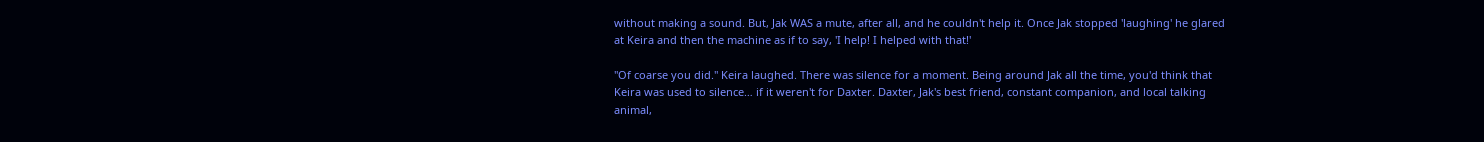without making a sound. But, Jak WAS a mute, after all, and he couldn't help it. Once Jak stopped 'laughing' he glared at Keira and then the machine as if to say, 'I help! I helped with that!'

"Of coarse you did." Keira laughed. There was silence for a moment. Being around Jak all the time, you'd think that Keira was used to silence… if it weren't for Daxter. Daxter, Jak's best friend, constant companion, and local talking animal,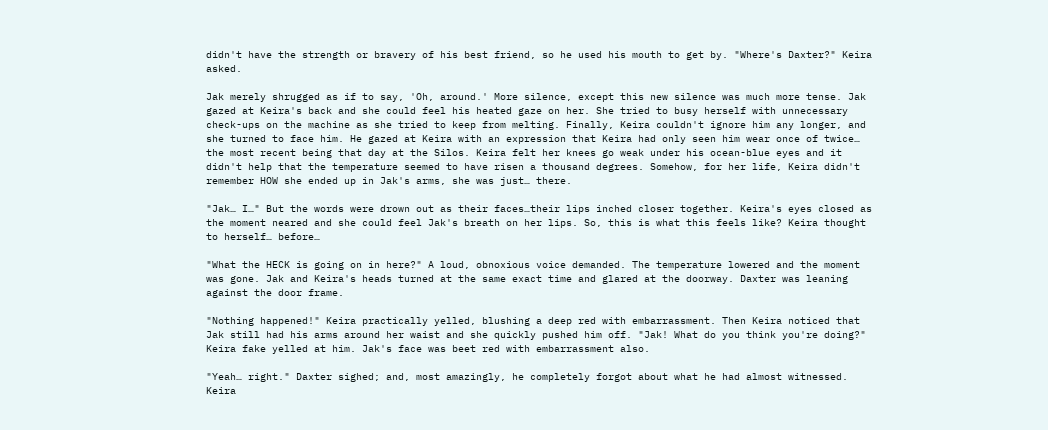didn't have the strength or bravery of his best friend, so he used his mouth to get by. "Where's Daxter?" Keira asked.

Jak merely shrugged as if to say, 'Oh, around.' More silence, except this new silence was much more tense. Jak gazed at Keira's back and she could feel his heated gaze on her. She tried to busy herself with unnecessary check-ups on the machine as she tried to keep from melting. Finally, Keira couldn't ignore him any longer, and she turned to face him. He gazed at Keira with an expression that Keira had only seen him wear once of twice… the most recent being that day at the Silos. Keira felt her knees go weak under his ocean-blue eyes and it didn't help that the temperature seemed to have risen a thousand degrees. Somehow, for her life, Keira didn't remember HOW she ended up in Jak's arms, she was just… there.

"Jak… I…" But the words were drown out as their faces…their lips inched closer together. Keira's eyes closed as the moment neared and she could feel Jak's breath on her lips. So, this is what this feels like? Keira thought to herself… before…

"What the HECK is going on in here?" A loud, obnoxious voice demanded. The temperature lowered and the moment was gone. Jak and Keira's heads turned at the same exact time and glared at the doorway. Daxter was leaning against the door frame.

"Nothing happened!" Keira practically yelled, blushing a deep red with embarrassment. Then Keira noticed that Jak still had his arms around her waist and she quickly pushed him off. "Jak! What do you think you're doing?" Keira fake yelled at him. Jak's face was beet red with embarrassment also.

"Yeah… right." Daxter sighed; and, most amazingly, he completely forgot about what he had almost witnessed. Keira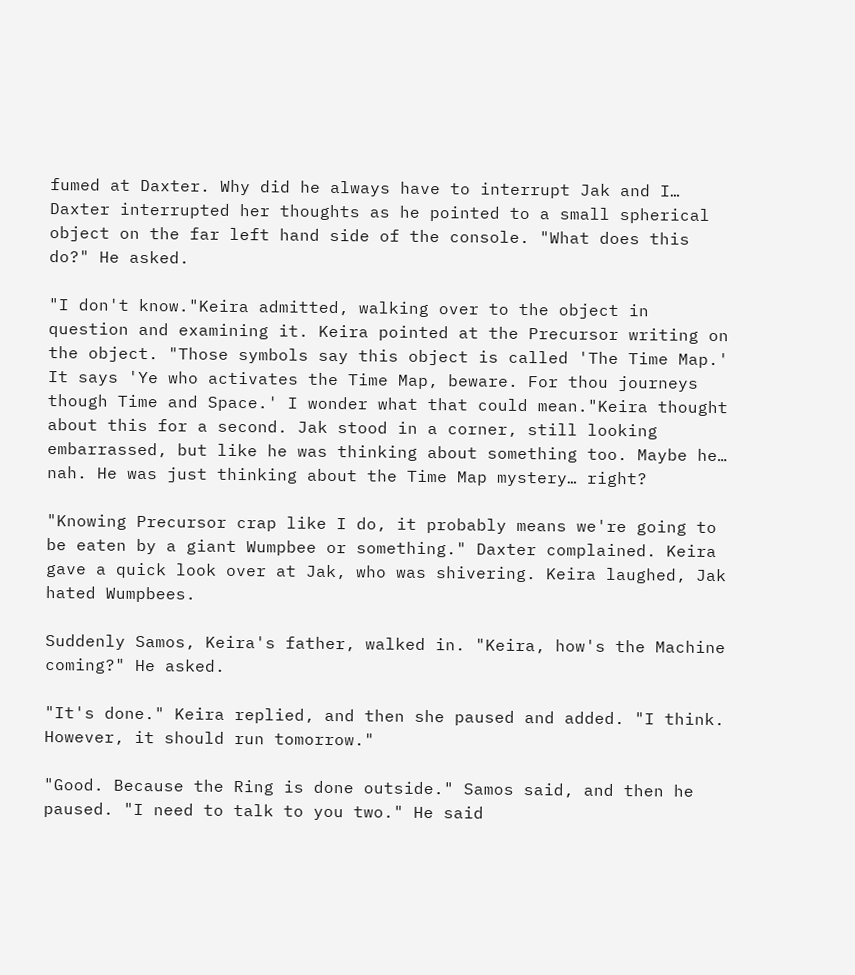fumed at Daxter. Why did he always have to interrupt Jak and I… Daxter interrupted her thoughts as he pointed to a small spherical object on the far left hand side of the console. "What does this do?" He asked.

"I don't know."Keira admitted, walking over to the object in question and examining it. Keira pointed at the Precursor writing on the object. "Those symbols say this object is called 'The Time Map.' It says 'Ye who activates the Time Map, beware. For thou journeys though Time and Space.' I wonder what that could mean."Keira thought about this for a second. Jak stood in a corner, still looking embarrassed, but like he was thinking about something too. Maybe he… nah. He was just thinking about the Time Map mystery… right?

"Knowing Precursor crap like I do, it probably means we're going to be eaten by a giant Wumpbee or something." Daxter complained. Keira gave a quick look over at Jak, who was shivering. Keira laughed, Jak hated Wumpbees.

Suddenly Samos, Keira's father, walked in. "Keira, how's the Machine coming?" He asked.

"It's done." Keira replied, and then she paused and added. "I think. However, it should run tomorrow."

"Good. Because the Ring is done outside." Samos said, and then he paused. "I need to talk to you two." He said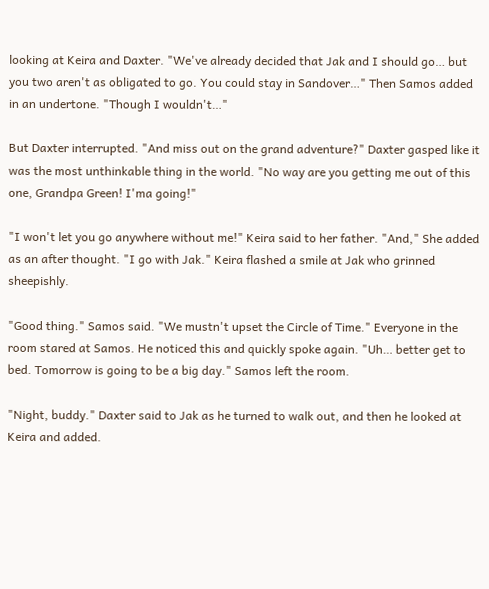looking at Keira and Daxter. "We've already decided that Jak and I should go… but you two aren't as obligated to go. You could stay in Sandover…" Then Samos added in an undertone. "Though I wouldn't…"

But Daxter interrupted. "And miss out on the grand adventure?" Daxter gasped like it was the most unthinkable thing in the world. "No way are you getting me out of this one, Grandpa Green! I'ma going!"

"I won't let you go anywhere without me!" Keira said to her father. "And," She added as an after thought. "I go with Jak." Keira flashed a smile at Jak who grinned sheepishly.

"Good thing." Samos said. "We mustn't upset the Circle of Time." Everyone in the room stared at Samos. He noticed this and quickly spoke again. "Uh… better get to bed. Tomorrow is going to be a big day." Samos left the room.

"Night, buddy." Daxter said to Jak as he turned to walk out, and then he looked at Keira and added.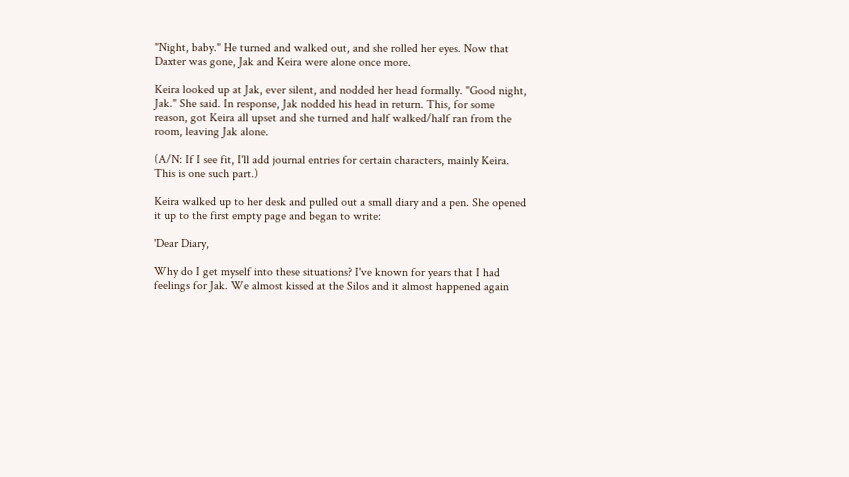"Night, baby." He turned and walked out, and she rolled her eyes. Now that Daxter was gone, Jak and Keira were alone once more.

Keira looked up at Jak, ever silent, and nodded her head formally. "Good night, Jak." She said. In response, Jak nodded his head in return. This, for some reason, got Keira all upset and she turned and half walked/half ran from the room, leaving Jak alone.

(A/N: If I see fit, I'll add journal entries for certain characters, mainly Keira. This is one such part.)

Keira walked up to her desk and pulled out a small diary and a pen. She opened it up to the first empty page and began to write:

'Dear Diary,

Why do I get myself into these situations? I've known for years that I had feelings for Jak. We almost kissed at the Silos and it almost happened again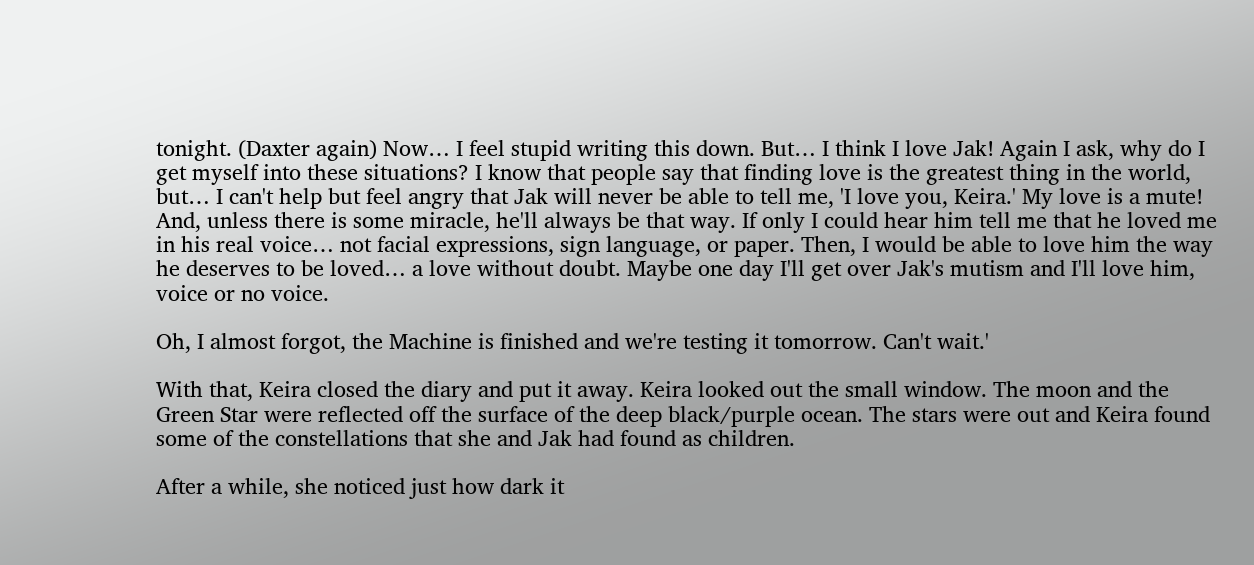tonight. (Daxter again) Now… I feel stupid writing this down. But… I think I love Jak! Again I ask, why do I get myself into these situations? I know that people say that finding love is the greatest thing in the world, but… I can't help but feel angry that Jak will never be able to tell me, 'I love you, Keira.' My love is a mute! And, unless there is some miracle, he'll always be that way. If only I could hear him tell me that he loved me in his real voice… not facial expressions, sign language, or paper. Then, I would be able to love him the way he deserves to be loved… a love without doubt. Maybe one day I'll get over Jak's mutism and I'll love him, voice or no voice.

Oh, I almost forgot, the Machine is finished and we're testing it tomorrow. Can't wait.'

With that, Keira closed the diary and put it away. Keira looked out the small window. The moon and the Green Star were reflected off the surface of the deep black/purple ocean. The stars were out and Keira found some of the constellations that she and Jak had found as children.

After a while, she noticed just how dark it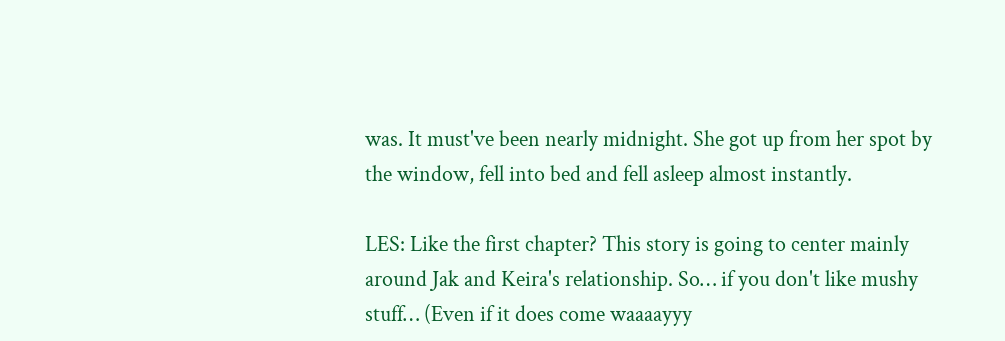was. It must've been nearly midnight. She got up from her spot by the window, fell into bed and fell asleep almost instantly.

LES: Like the first chapter? This story is going to center mainly around Jak and Keira's relationship. So… if you don't like mushy stuff… (Even if it does come waaaayyy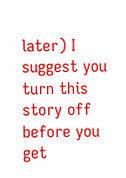later) I suggest you turn this story off before you get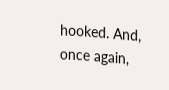hooked. And, once again,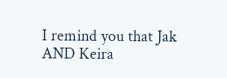I remind you that Jak AND Keira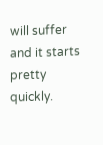will suffer and it starts pretty quickly.